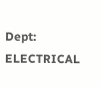Dept: ELECTRICAL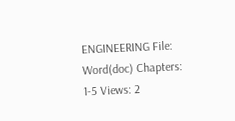ENGINEERING File: Word(doc) Chapters: 1-5 Views: 2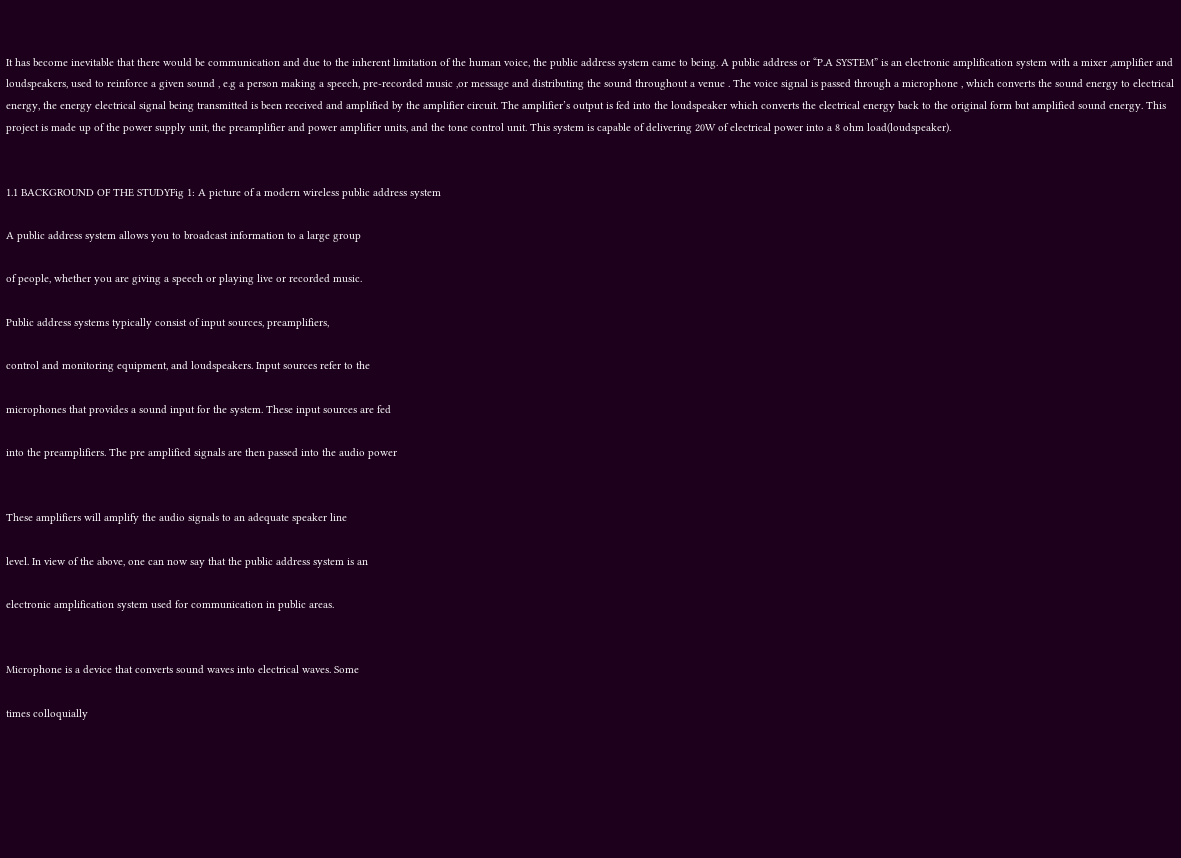It has become inevitable that there would be communication and due to the inherent limitation of the human voice, the public address system came to being. A public address or “P.A SYSTEM” is an electronic amplification system with a mixer ,amplifier and loudspeakers, used to reinforce a given sound , e.g a person making a speech, pre-recorded music ,or message and distributing the sound throughout a venue . The voice signal is passed through a microphone , which converts the sound energy to electrical energy, the energy electrical signal being transmitted is been received and amplified by the amplifier circuit. The amplifier’s output is fed into the loudspeaker which converts the electrical energy back to the original form but amplified sound energy. This project is made up of the power supply unit, the preamplifier and power amplifier units, and the tone control unit. This system is capable of delivering 20W of electrical power into a 8 ohm load(loudspeaker).


1.1 BACKGROUND OF THE STUDYFig 1: A picture of a modern wireless public address system

A public address system allows you to broadcast information to a large group

of people, whether you are giving a speech or playing live or recorded music.

Public address systems typically consist of input sources, preamplifiers,

control and monitoring equipment, and loudspeakers. Input sources refer to the

microphones that provides a sound input for the system. These input sources are fed

into the preamplifiers. The pre amplified signals are then passed into the audio power


These amplifiers will amplify the audio signals to an adequate speaker line

level. In view of the above, one can now say that the public address system is an

electronic amplification system used for communication in public areas.


Microphone is a device that converts sound waves into electrical waves. Some

times colloquially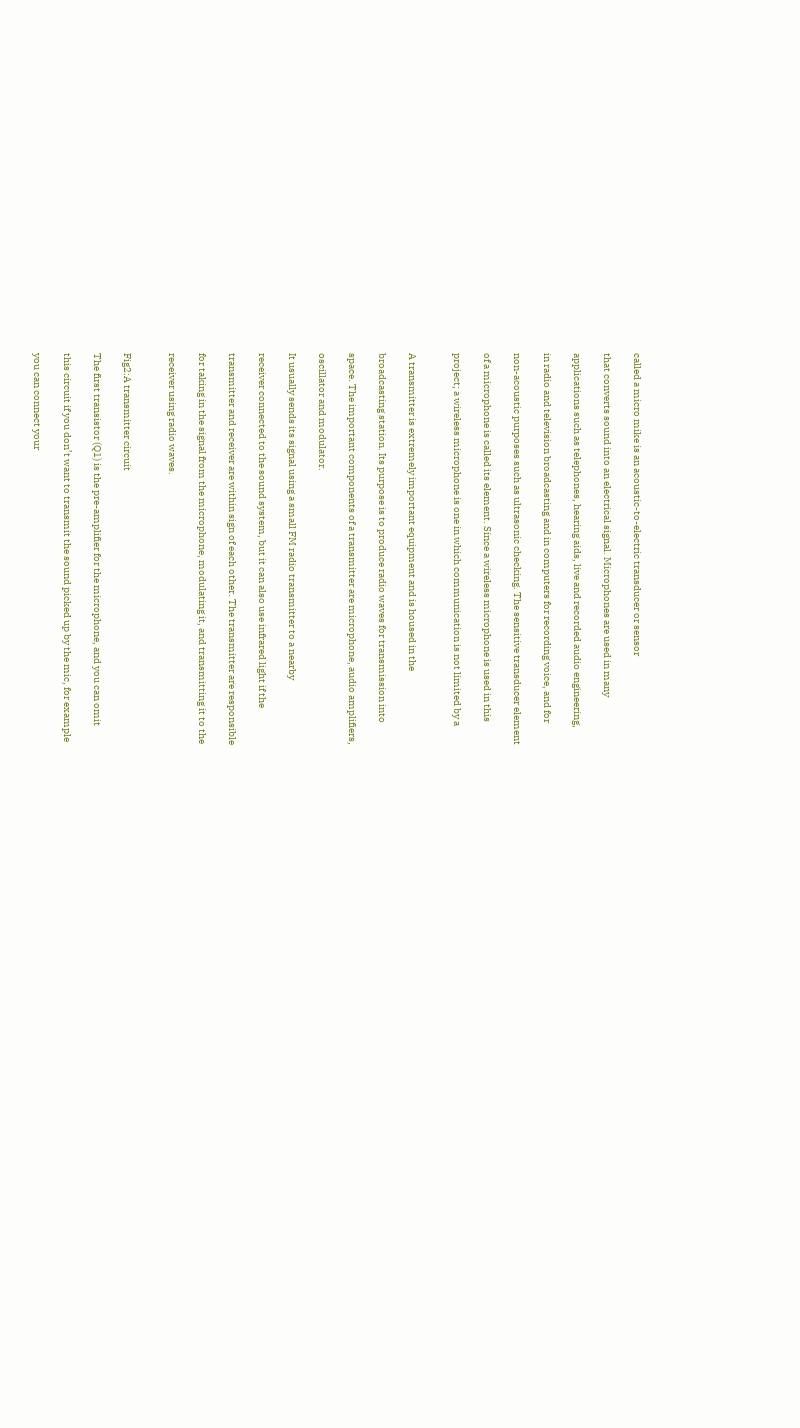called a micro mike is an acoustic-to-electric transducer or sensor

that converts sound into an electrical signal. Microphones are used in many

applications such as telephones, hearing aids, live and recorded audio engineering,

in radio and television broadcasting and in computers for recording voice, and for

non-acoustic purposes such as ultrasonic checking. The sensitive transducer element

of a microphone is called its element. Since a wireless microphone is used in this

project; a wireless microphone is one in which communication is not limited by a


A transmitter is extremely important equipment and is housed in the

broadcasting station. Its purpose is to produce radio waves for transmission into

space. The important components of a transmitter are microphone, audio amplifiers,

oscillator and modulator.

It usually sends its signal using a small FM radio transmitter to a nearby

receiver connected to the sound system, but it can also use infrared light if the

transmitter and receiver are within sign of each other. The transmitter are responsible

for taking in the signal from the microphone, modulating it, and transmitting it to the

receiver using radio waves.


Fig2:A transmitter circuit

The first transistor (Q1) is the pre-amplifier for the microphone, and you can omit

this circuit if you don’t want to transmit the sound picked up by the mic, for example

you can connect your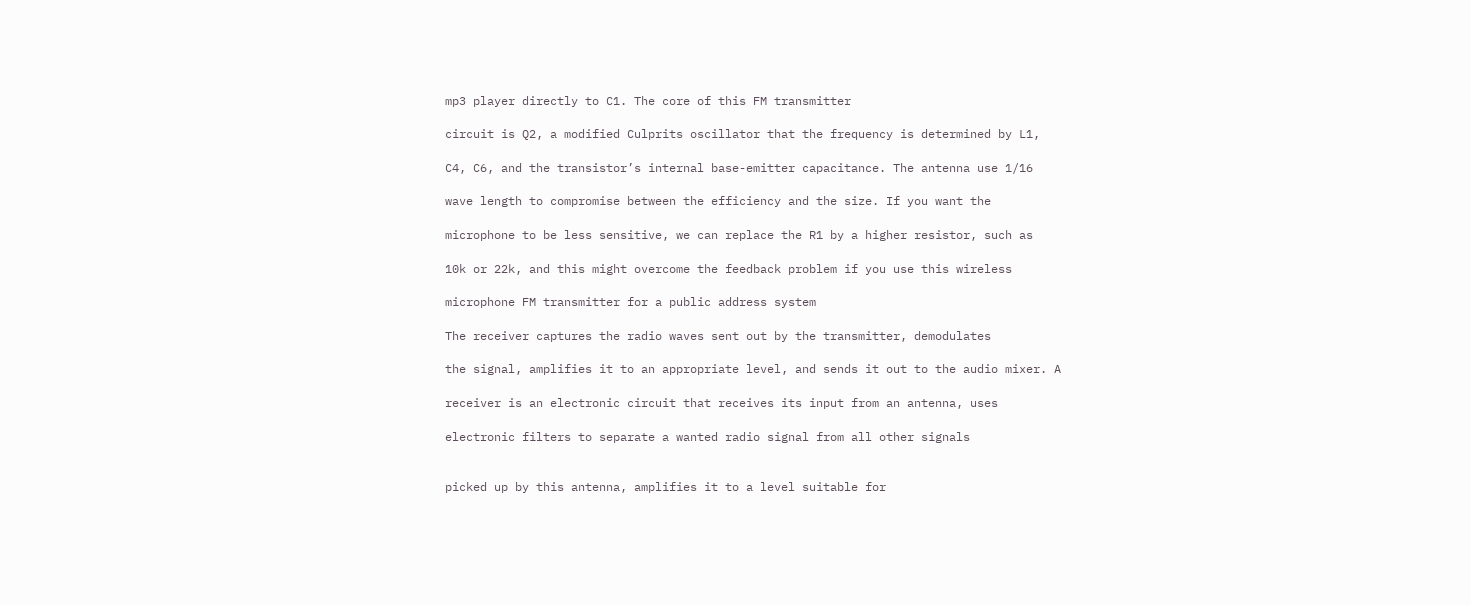mp3 player directly to C1. The core of this FM transmitter

circuit is Q2, a modified Culprits oscillator that the frequency is determined by L1,

C4, C6, and the transistor’s internal base-emitter capacitance. The antenna use 1/16

wave length to compromise between the efficiency and the size. If you want the

microphone to be less sensitive, we can replace the R1 by a higher resistor, such as

10k or 22k, and this might overcome the feedback problem if you use this wireless

microphone FM transmitter for a public address system

The receiver captures the radio waves sent out by the transmitter, demodulates

the signal, amplifies it to an appropriate level, and sends it out to the audio mixer. A

receiver is an electronic circuit that receives its input from an antenna, uses

electronic filters to separate a wanted radio signal from all other signals


picked up by this antenna, amplifies it to a level suitable for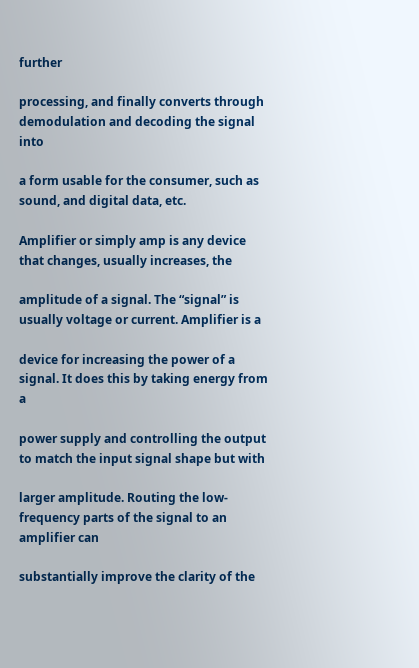further

processing, and finally converts through demodulation and decoding the signal into

a form usable for the consumer, such as sound, and digital data, etc.

Amplifier or simply amp is any device that changes, usually increases, the

amplitude of a signal. The “signal” is usually voltage or current. Amplifier is a

device for increasing the power of a signal. It does this by taking energy from a

power supply and controlling the output to match the input signal shape but with

larger amplitude. Routing the low-frequency parts of the signal to an amplifier can

substantially improve the clarity of the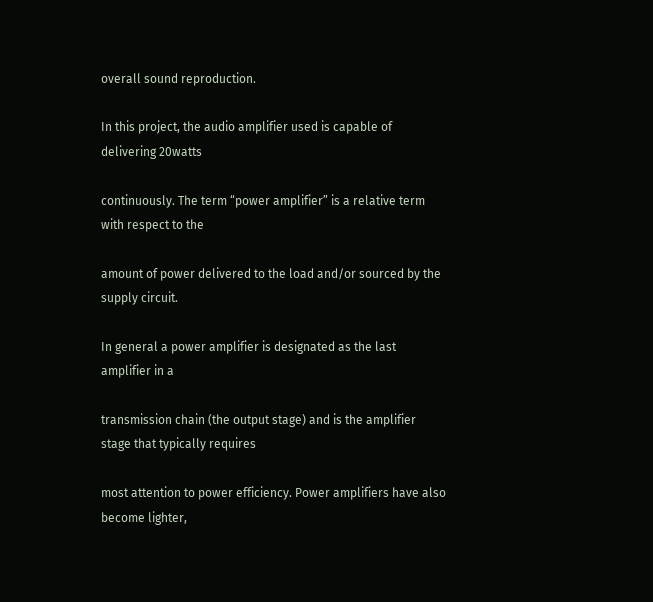overall sound reproduction.

In this project, the audio amplifier used is capable of delivering 20watts

continuously. The term “power amplifier” is a relative term with respect to the

amount of power delivered to the load and/or sourced by the supply circuit.

In general a power amplifier is designated as the last amplifier in a

transmission chain (the output stage) and is the amplifier stage that typically requires

most attention to power efficiency. Power amplifiers have also become lighter,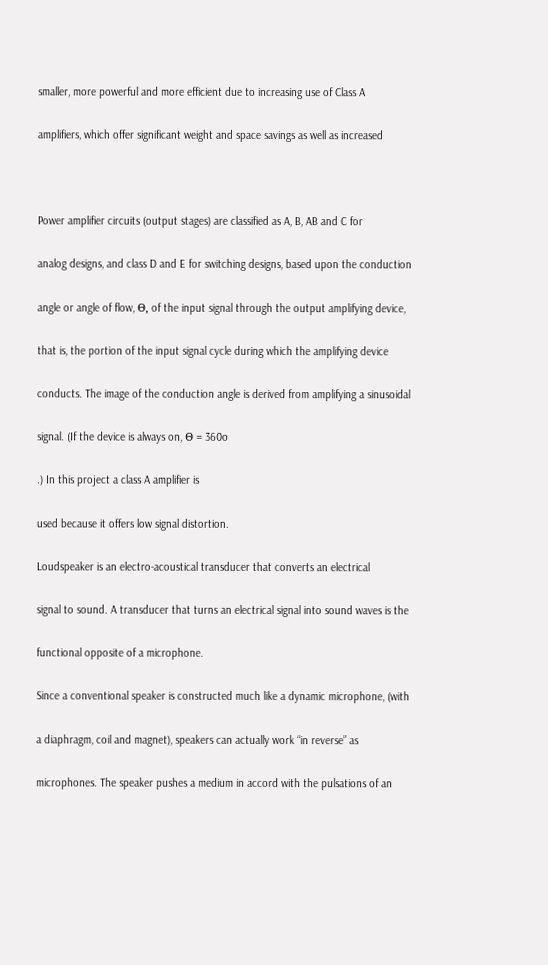smaller, more powerful and more efficient due to increasing use of Class A

amplifiers, which offer significant weight and space savings as well as increased



Power amplifier circuits (output stages) are classified as A, B, AB and C for

analog designs, and class D and E for switching designs, based upon the conduction

angle or angle of flow, Θ, of the input signal through the output amplifying device,

that is, the portion of the input signal cycle during which the amplifying device

conducts. The image of the conduction angle is derived from amplifying a sinusoidal

signal. (If the device is always on, Θ = 360o

.) In this project a class A amplifier is

used because it offers low signal distortion.

Loudspeaker is an electro-acoustical transducer that converts an electrical

signal to sound. A transducer that turns an electrical signal into sound waves is the

functional opposite of a microphone.

Since a conventional speaker is constructed much like a dynamic microphone, (with

a diaphragm, coil and magnet), speakers can actually work “in reverse” as

microphones. The speaker pushes a medium in accord with the pulsations of an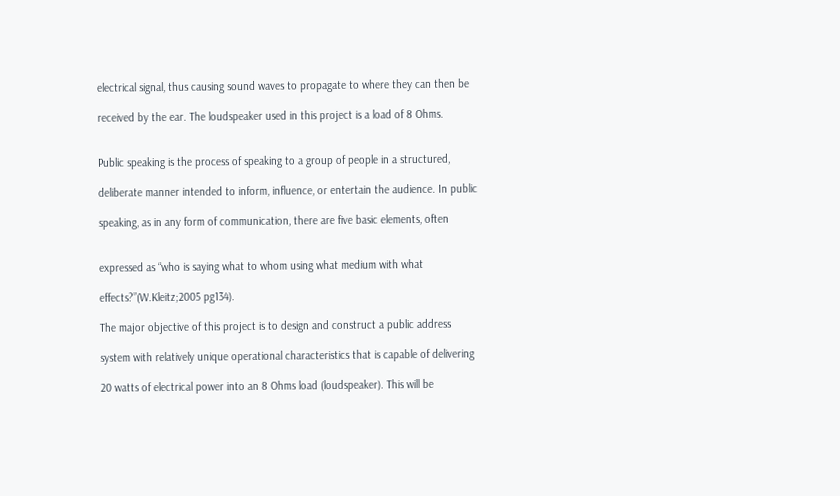electrical signal, thus causing sound waves to propagate to where they can then be

received by the ear. The loudspeaker used in this project is a load of 8 Ohms.


Public speaking is the process of speaking to a group of people in a structured,

deliberate manner intended to inform, influence, or entertain the audience. In public

speaking, as in any form of communication, there are five basic elements, often


expressed as “who is saying what to whom using what medium with what

effects?”(W.Kleitz;2005 pg134).

The major objective of this project is to design and construct a public address

system with relatively unique operational characteristics that is capable of delivering

20 watts of electrical power into an 8 Ohms load (loudspeaker). This will be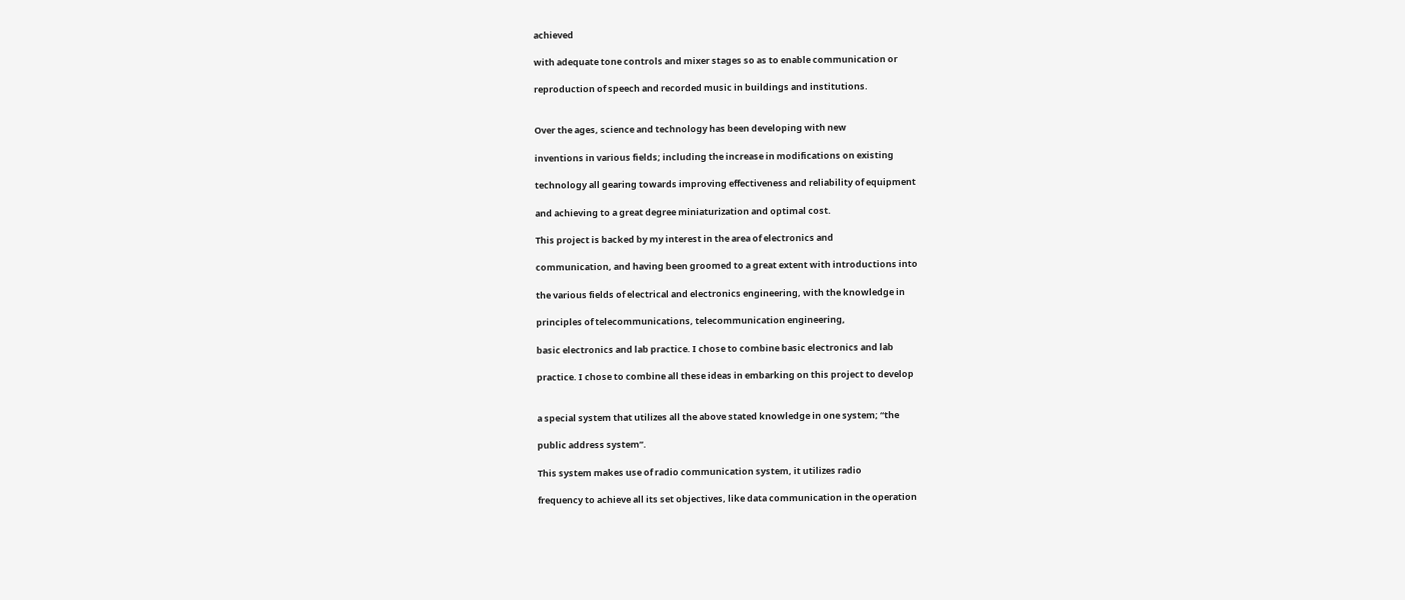achieved

with adequate tone controls and mixer stages so as to enable communication or

reproduction of speech and recorded music in buildings and institutions.


Over the ages, science and technology has been developing with new

inventions in various fields; including the increase in modifications on existing

technology all gearing towards improving effectiveness and reliability of equipment

and achieving to a great degree miniaturization and optimal cost.

This project is backed by my interest in the area of electronics and

communication, and having been groomed to a great extent with introductions into

the various fields of electrical and electronics engineering, with the knowledge in

principles of telecommunications, telecommunication engineering,

basic electronics and lab practice. I chose to combine basic electronics and lab

practice. I chose to combine all these ideas in embarking on this project to develop


a special system that utilizes all the above stated knowledge in one system; “the

public address system”.

This system makes use of radio communication system, it utilizes radio

frequency to achieve all its set objectives, like data communication in the operation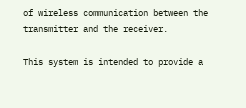of wireless communication between the transmitter and the receiver.

This system is intended to provide a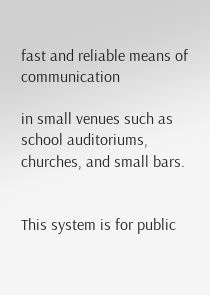fast and reliable means of communication

in small venues such as school auditoriums, churches, and small bars.


This system is for public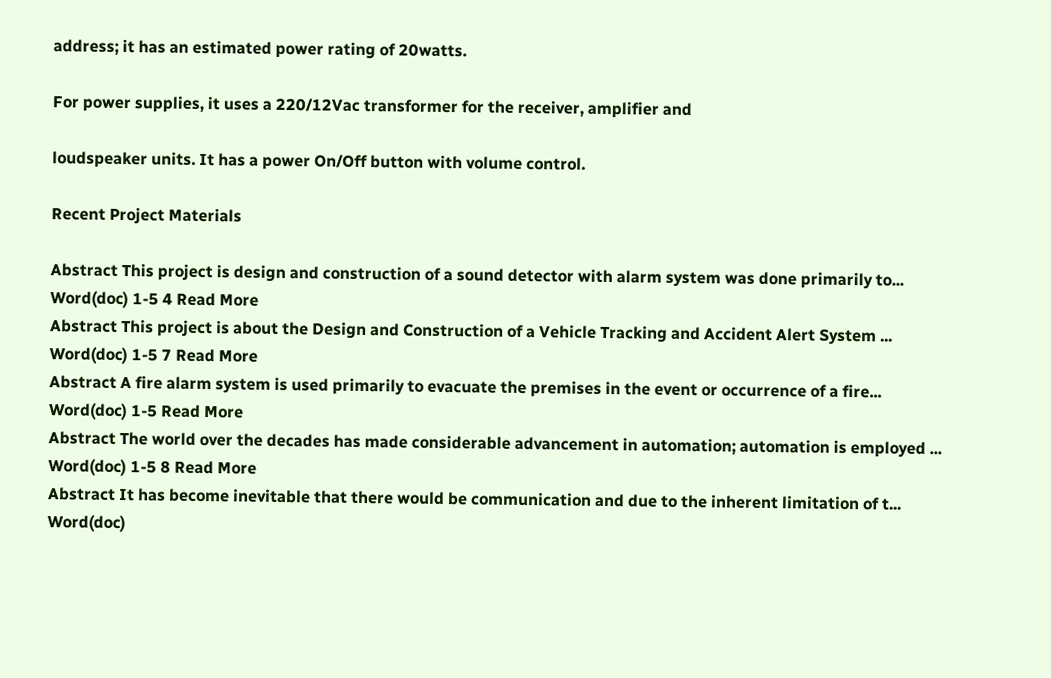address; it has an estimated power rating of 20watts.

For power supplies, it uses a 220/12Vac transformer for the receiver, amplifier and

loudspeaker units. It has a power On/Off button with volume control.

Recent Project Materials

Abstract This project is design and construction of a sound detector with alarm system was done primarily to...
Word(doc) 1-5 4 Read More
Abstract This project is about the Design and Construction of a Vehicle Tracking and Accident Alert System ...
Word(doc) 1-5 7 Read More
Abstract A fire alarm system is used primarily to evacuate the premises in the event or occurrence of a fire...
Word(doc) 1-5 Read More
Abstract The world over the decades has made considerable advancement in automation; automation is employed ...
Word(doc) 1-5 8 Read More
Abstract It has become inevitable that there would be communication and due to the inherent limitation of t...
Word(doc)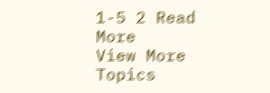1-5 2 Read More
View More Topics